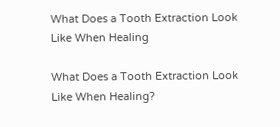What Does a Tooth Extraction Look Like When Healing

What Does a Tooth Extraction Look Like When Healing?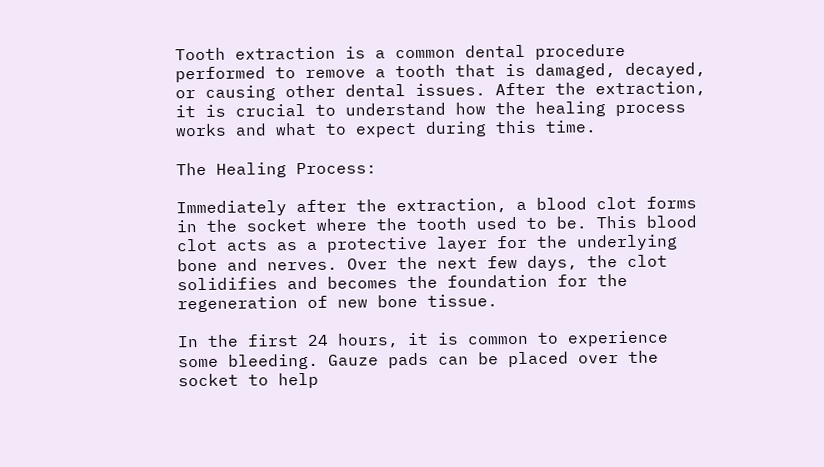Tooth extraction is a common dental procedure performed to remove a tooth that is damaged, decayed, or causing other dental issues. After the extraction, it is crucial to understand how the healing process works and what to expect during this time.

The Healing Process:

Immediately after the extraction, a blood clot forms in the socket where the tooth used to be. This blood clot acts as a protective layer for the underlying bone and nerves. Over the next few days, the clot solidifies and becomes the foundation for the regeneration of new bone tissue.

In the first 24 hours, it is common to experience some bleeding. Gauze pads can be placed over the socket to help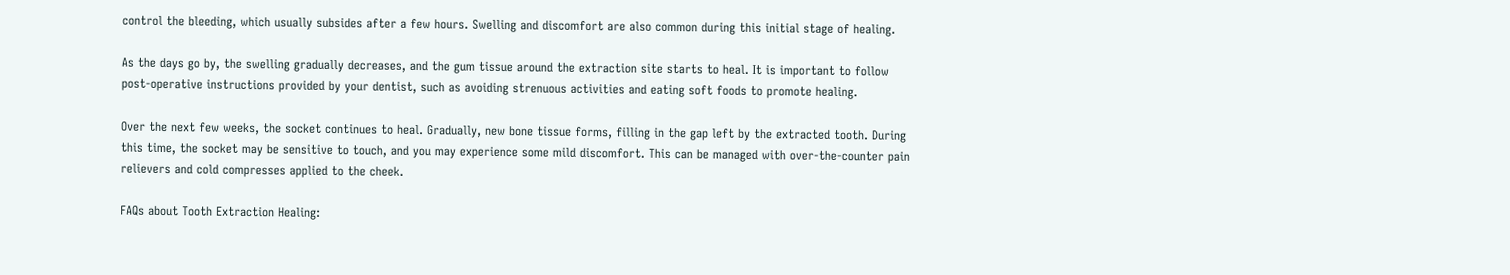control the bleeding, which usually subsides after a few hours. Swelling and discomfort are also common during this initial stage of healing.

As the days go by, the swelling gradually decreases, and the gum tissue around the extraction site starts to heal. It is important to follow post-operative instructions provided by your dentist, such as avoiding strenuous activities and eating soft foods to promote healing.

Over the next few weeks, the socket continues to heal. Gradually, new bone tissue forms, filling in the gap left by the extracted tooth. During this time, the socket may be sensitive to touch, and you may experience some mild discomfort. This can be managed with over-the-counter pain relievers and cold compresses applied to the cheek.

FAQs about Tooth Extraction Healing: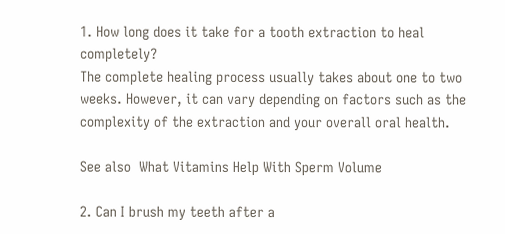1. How long does it take for a tooth extraction to heal completely?
The complete healing process usually takes about one to two weeks. However, it can vary depending on factors such as the complexity of the extraction and your overall oral health.

See also  What Vitamins Help With Sperm Volume

2. Can I brush my teeth after a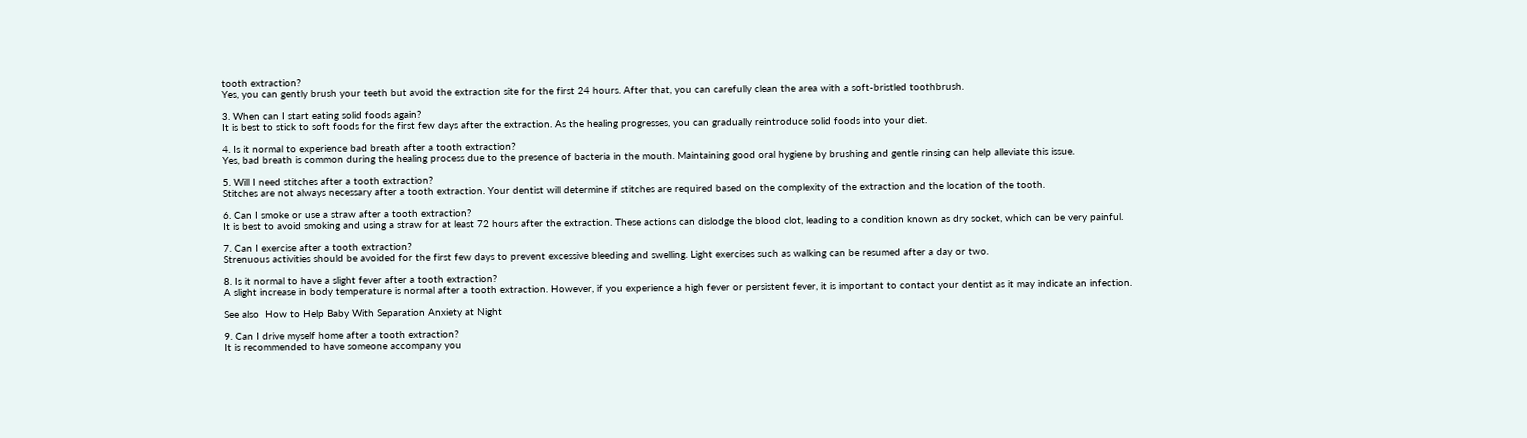tooth extraction?
Yes, you can gently brush your teeth but avoid the extraction site for the first 24 hours. After that, you can carefully clean the area with a soft-bristled toothbrush.

3. When can I start eating solid foods again?
It is best to stick to soft foods for the first few days after the extraction. As the healing progresses, you can gradually reintroduce solid foods into your diet.

4. Is it normal to experience bad breath after a tooth extraction?
Yes, bad breath is common during the healing process due to the presence of bacteria in the mouth. Maintaining good oral hygiene by brushing and gentle rinsing can help alleviate this issue.

5. Will I need stitches after a tooth extraction?
Stitches are not always necessary after a tooth extraction. Your dentist will determine if stitches are required based on the complexity of the extraction and the location of the tooth.

6. Can I smoke or use a straw after a tooth extraction?
It is best to avoid smoking and using a straw for at least 72 hours after the extraction. These actions can dislodge the blood clot, leading to a condition known as dry socket, which can be very painful.

7. Can I exercise after a tooth extraction?
Strenuous activities should be avoided for the first few days to prevent excessive bleeding and swelling. Light exercises such as walking can be resumed after a day or two.

8. Is it normal to have a slight fever after a tooth extraction?
A slight increase in body temperature is normal after a tooth extraction. However, if you experience a high fever or persistent fever, it is important to contact your dentist as it may indicate an infection.

See also  How to Help Baby With Separation Anxiety at Night

9. Can I drive myself home after a tooth extraction?
It is recommended to have someone accompany you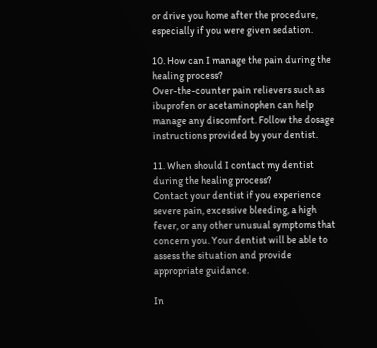or drive you home after the procedure, especially if you were given sedation.

10. How can I manage the pain during the healing process?
Over-the-counter pain relievers such as ibuprofen or acetaminophen can help manage any discomfort. Follow the dosage instructions provided by your dentist.

11. When should I contact my dentist during the healing process?
Contact your dentist if you experience severe pain, excessive bleeding, a high fever, or any other unusual symptoms that concern you. Your dentist will be able to assess the situation and provide appropriate guidance.

In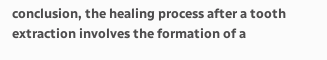conclusion, the healing process after a tooth extraction involves the formation of a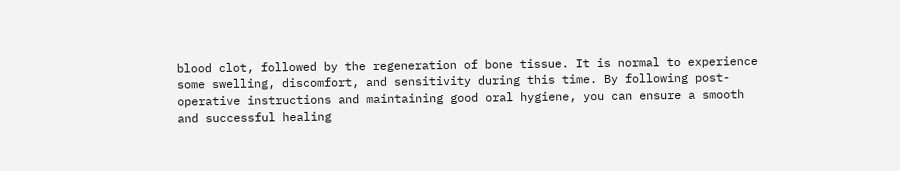blood clot, followed by the regeneration of bone tissue. It is normal to experience some swelling, discomfort, and sensitivity during this time. By following post-operative instructions and maintaining good oral hygiene, you can ensure a smooth and successful healing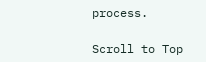process.

Scroll to Top